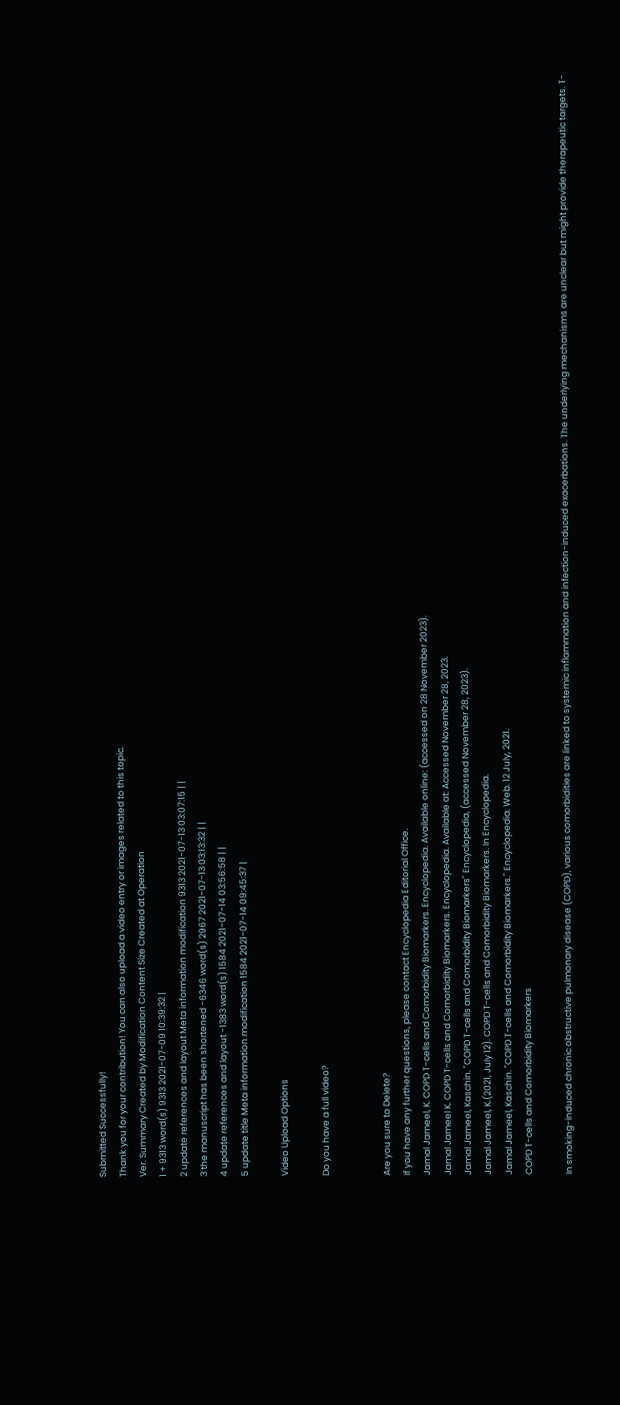Submitted Successfully!
Thank you for your contribution! You can also upload a video entry or images related to this topic.
Ver. Summary Created by Modification Content Size Created at Operation
1 + 9313 word(s) 9313 2021-07-09 10:39:32 |
2 update references and layout Meta information modification 9313 2021-07-13 03:07:15 | |
3 the manuscript has been shortened -6346 word(s) 2967 2021-07-13 03:13:32 | |
4 update references and layout -1383 word(s) 1584 2021-07-14 03:56:58 | |
5 update title Meta information modification 1584 2021-07-14 09:45:37 |

Video Upload Options

Do you have a full video?


Are you sure to Delete?
If you have any further questions, please contact Encyclopedia Editorial Office.
Jamal Jameel, K. COPD T-cells and Comorbidity Biomarkers. Encyclopedia. Available online: (accessed on 28 November 2023).
Jamal Jameel K. COPD T-cells and Comorbidity Biomarkers. Encyclopedia. Available at: Accessed November 28, 2023.
Jamal Jameel, Kaschin. "COPD T-cells and Comorbidity Biomarkers" Encyclopedia, (accessed November 28, 2023).
Jamal Jameel, K.(2021, July 12). COPD T-cells and Comorbidity Biomarkers. In Encyclopedia.
Jamal Jameel, Kaschin. "COPD T-cells and Comorbidity Biomarkers." Encyclopedia. Web. 12 July, 2021.
COPD T-cells and Comorbidity Biomarkers

In smoking-induced chronic obstructive pulmonary disease (COPD), various comorbidities are linked to systemic inflammation and infection-induced exacerbations. The underlying mechanisms are unclear but might provide therapeutic targets. T-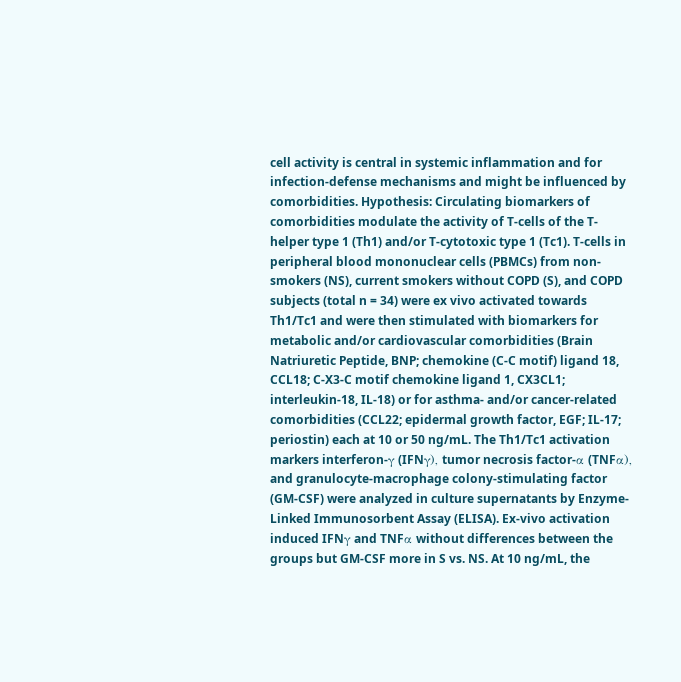cell activity is central in systemic inflammation and for infection-defense mechanisms and might be influenced by comorbidities. Hypothesis: Circulating biomarkers of comorbidities modulate the activity of T-cells of the T-helper type 1 (Th1) and/or T-cytotoxic type 1 (Tc1). T-cells in peripheral blood mononuclear cells (PBMCs) from non-smokers (NS), current smokers without COPD (S), and COPD subjects (total n = 34) were ex vivo activated towards Th1/Tc1 and were then stimulated with biomarkers for metabolic and/or cardiovascular comorbidities (Brain Natriuretic Peptide, BNP; chemokine (C-C motif) ligand 18, CCL18; C-X3-C motif chemokine ligand 1, CX3CL1; interleukin-18, IL-18) or for asthma- and/or cancer-related comorbidities (CCL22; epidermal growth factor, EGF; IL-17; periostin) each at 10 or 50 ng/mL. The Th1/Tc1 activation markers interferon-γ (IFNγ), tumor necrosis factor-α (TNFα), and granulocyte-macrophage colony-stimulating factor (GM-CSF) were analyzed in culture supernatants by Enzyme-Linked Immunosorbent Assay (ELISA). Ex-vivo activation induced IFNγ and TNFα without differences between the groups but GM-CSF more in S vs. NS. At 10 ng/mL, the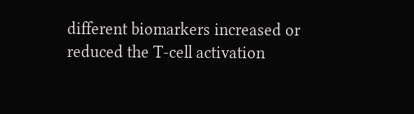different biomarkers increased or reduced the T-cell activation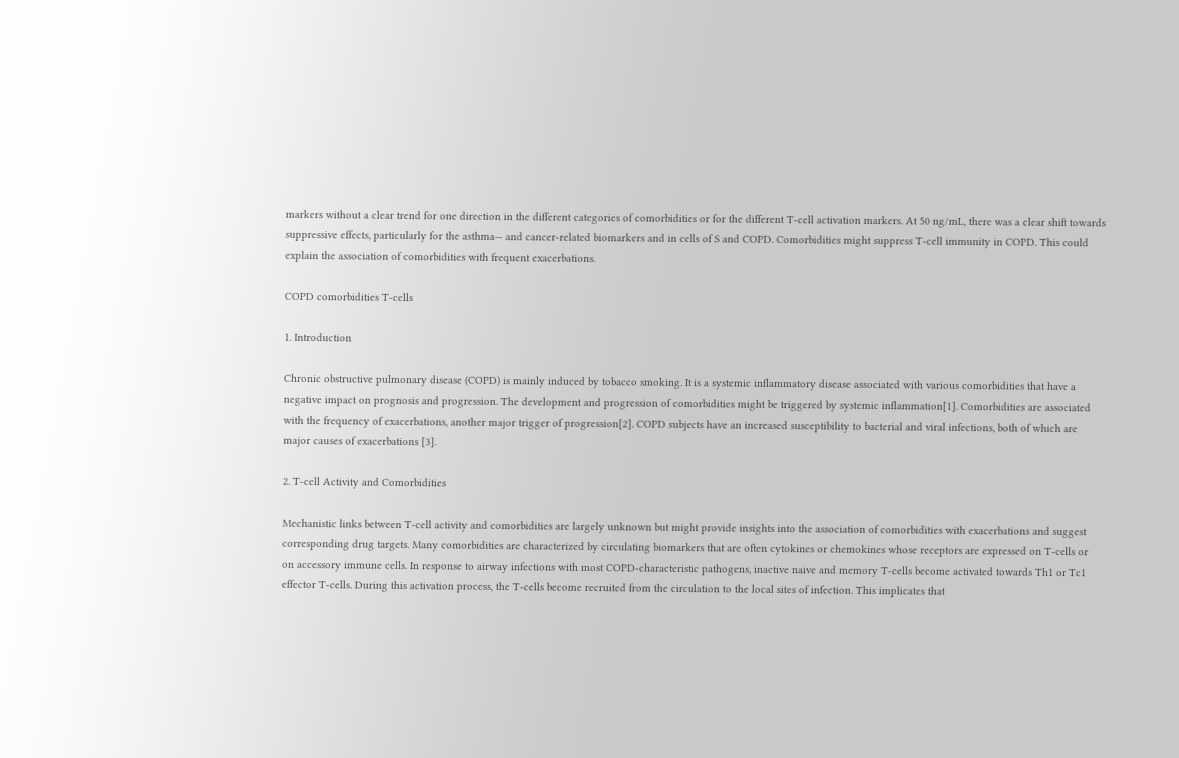markers without a clear trend for one direction in the different categories of comorbidities or for the different T-cell activation markers. At 50 ng/mL, there was a clear shift towards suppressive effects, particularly for the asthma— and cancer-related biomarkers and in cells of S and COPD. Comorbidities might suppress T-cell immunity in COPD. This could explain the association of comorbidities with frequent exacerbations.

COPD comorbidities T-cells

1. Introduction

Chronic obstructive pulmonary disease (COPD) is mainly induced by tobacco smoking. It is a systemic inflammatory disease associated with various comorbidities that have a negative impact on prognosis and progression. The development and progression of comorbidities might be triggered by systemic inflammation[1]. Comorbidities are associated with the frequency of exacerbations, another major trigger of progression[2]. COPD subjects have an increased susceptibility to bacterial and viral infections, both of which are major causes of exacerbations [3].

2. T-cell Activity and Comorbidities

Mechanistic links between T-cell activity and comorbidities are largely unknown but might provide insights into the association of comorbidities with exacerbations and suggest corresponding drug targets. Many comorbidities are characterized by circulating biomarkers that are often cytokines or chemokines whose receptors are expressed on T-cells or on accessory immune cells. In response to airway infections with most COPD-characteristic pathogens, inactive naive and memory T-cells become activated towards Th1 or Tc1 effector T-cells. During this activation process, the T-cells become recruited from the circulation to the local sites of infection. This implicates that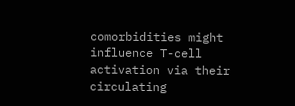comorbidities might influence T-cell activation via their circulating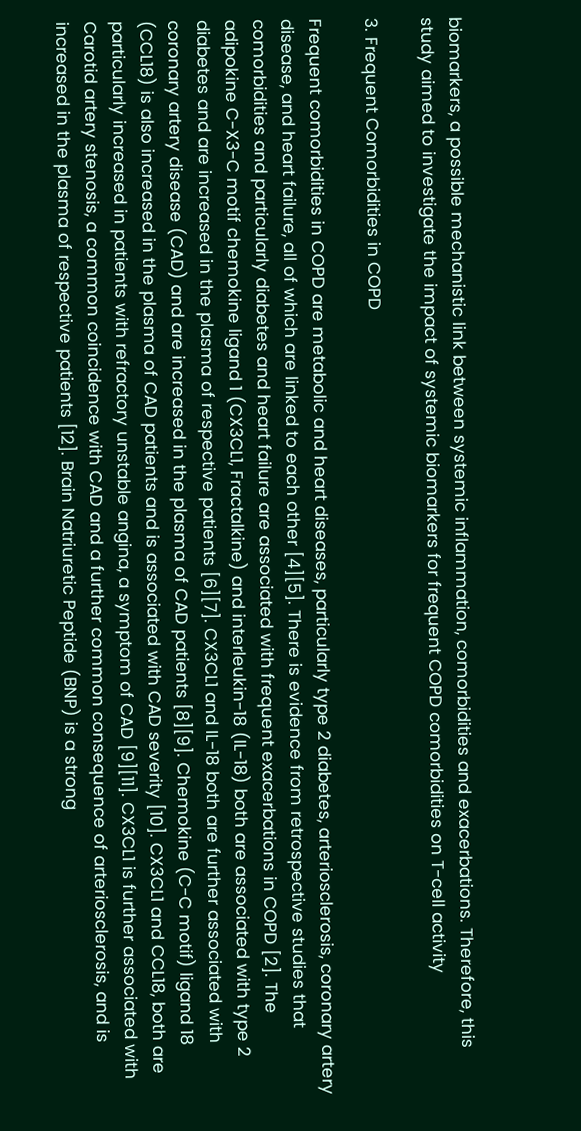biomarkers, a possible mechanistic link between systemic inflammation, comorbidities and exacerbations. Therefore, this study aimed to investigate the impact of systemic biomarkers for frequent COPD comorbidities on T-cell activity

3. Frequent Comorbidities in COPD

Frequent comorbidities in COPD are metabolic and heart diseases, particularly type 2 diabetes, arteriosclerosis, coronary artery disease, and heart failure, all of which are linked to each other [4][5]. There is evidence from retrospective studies that comorbidities and particularly diabetes and heart failure are associated with frequent exacerbations in COPD [2]. The adipokine C-X3-C motif chemokine ligand 1 (CX3CL1, Fractalkine) and interleukin-18 (IL-18) both are associated with type 2 diabetes and are increased in the plasma of respective patients [6][7]. CX3CL1 and IL-18 both are further associated with coronary artery disease (CAD) and are increased in the plasma of CAD patients [8][9]. Chemokine (C-C motif) ligand 18 (CCL18) is also increased in the plasma of CAD patients and is associated with CAD severity [10]. CX3CL1 and CCL18, both are particularly increased in patients with refractory unstable angina, a symptom of CAD [9][11]. CX3CL1 is further associated with Carotid artery stenosis, a common coincidence with CAD and a further common consequence of arteriosclerosis, and is increased in the plasma of respective patients [12]. Brain Natriuretic Peptide (BNP) is a strong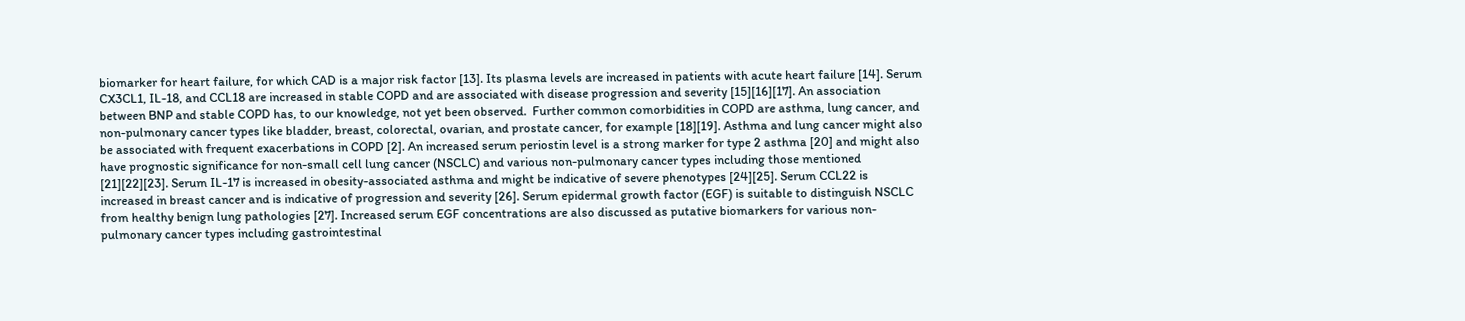biomarker for heart failure, for which CAD is a major risk factor [13]. Its plasma levels are increased in patients with acute heart failure [14]. Serum CX3CL1, IL-18, and CCL18 are increased in stable COPD and are associated with disease progression and severity [15][16][17]. An association between BNP and stable COPD has, to our knowledge, not yet been observed.  Further common comorbidities in COPD are asthma, lung cancer, and non-pulmonary cancer types like bladder, breast, colorectal, ovarian, and prostate cancer, for example [18][19]. Asthma and lung cancer might also be associated with frequent exacerbations in COPD [2]. An increased serum periostin level is a strong marker for type 2 asthma [20] and might also have prognostic significance for non-small cell lung cancer (NSCLC) and various non-pulmonary cancer types including those mentioned [21][22][23]. Serum IL-17 is increased in obesity-associated asthma and might be indicative of severe phenotypes [24][25]. Serum CCL22 is increased in breast cancer and is indicative of progression and severity [26]. Serum epidermal growth factor (EGF) is suitable to distinguish NSCLC from healthy benign lung pathologies [27]. Increased serum EGF concentrations are also discussed as putative biomarkers for various non-pulmonary cancer types including gastrointestinal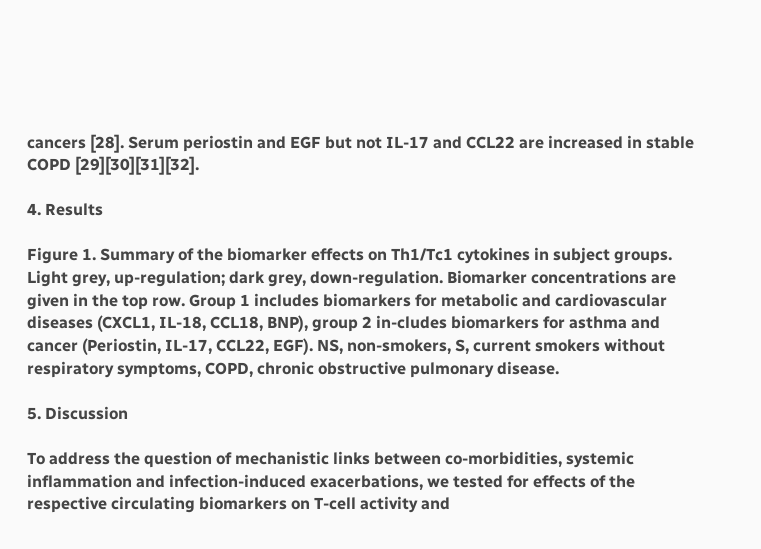cancers [28]. Serum periostin and EGF but not IL-17 and CCL22 are increased in stable COPD [29][30][31][32].

4. Results

Figure 1. Summary of the biomarker effects on Th1/Tc1 cytokines in subject groups. Light grey, up-regulation; dark grey, down-regulation. Biomarker concentrations are given in the top row. Group 1 includes biomarkers for metabolic and cardiovascular diseases (CXCL1, IL-18, CCL18, BNP), group 2 in-cludes biomarkers for asthma and cancer (Periostin, IL-17, CCL22, EGF). NS, non-smokers, S, current smokers without respiratory symptoms, COPD, chronic obstructive pulmonary disease.

5. Discussion

To address the question of mechanistic links between co-morbidities, systemic inflammation and infection-induced exacerbations, we tested for effects of the respective circulating biomarkers on T-cell activity and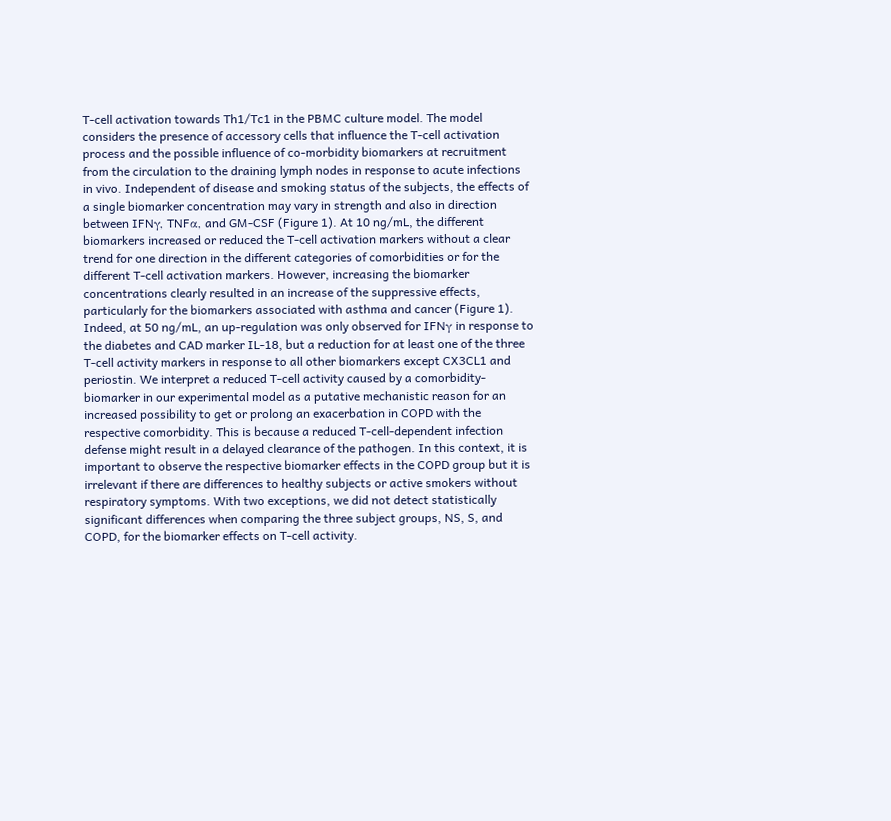T-cell activation towards Th1/Tc1 in the PBMC culture model. The model considers the presence of accessory cells that influence the T-cell activation process and the possible influence of co-morbidity biomarkers at recruitment from the circulation to the draining lymph nodes in response to acute infections in vivo. Independent of disease and smoking status of the subjects, the effects of a single biomarker concentration may vary in strength and also in direction between IFNγ, TNFα, and GM-CSF (Figure 1). At 10 ng/mL, the different biomarkers increased or reduced the T-cell activation markers without a clear trend for one direction in the different categories of comorbidities or for the different T-cell activation markers. However, increasing the biomarker concentrations clearly resulted in an increase of the suppressive effects, particularly for the biomarkers associated with asthma and cancer (Figure 1). Indeed, at 50 ng/mL, an up-regulation was only observed for IFNγ in response to the diabetes and CAD marker IL-18, but a reduction for at least one of the three T-cell activity markers in response to all other biomarkers except CX3CL1 and periostin. We interpret a reduced T-cell activity caused by a comorbidity-biomarker in our experimental model as a putative mechanistic reason for an increased possibility to get or prolong an exacerbation in COPD with the respective comorbidity. This is because a reduced T-cell-dependent infection defense might result in a delayed clearance of the pathogen. In this context, it is important to observe the respective biomarker effects in the COPD group but it is irrelevant if there are differences to healthy subjects or active smokers without respiratory symptoms. With two exceptions, we did not detect statistically significant differences when comparing the three subject groups, NS, S, and COPD, for the biomarker effects on T-cell activity.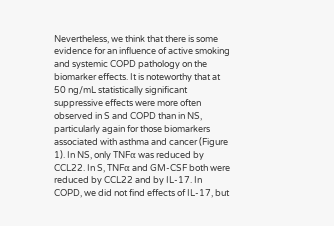Nevertheless, we think that there is some evidence for an influence of active smoking and systemic COPD pathology on the biomarker effects. It is noteworthy that at 50 ng/mL statistically significant suppressive effects were more often observed in S and COPD than in NS, particularly again for those biomarkers associated with asthma and cancer (Figure 1). In NS, only TNFα was reduced by CCL22. In S, TNFα and GM-CSF both were reduced by CCL22 and by IL-17. In COPD, we did not find effects of IL-17, but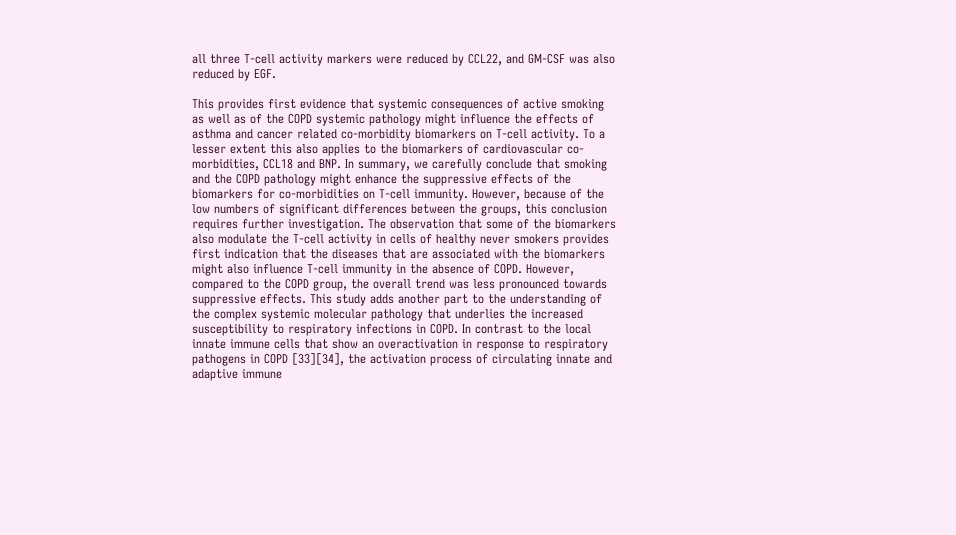all three T-cell activity markers were reduced by CCL22, and GM-CSF was also reduced by EGF.

This provides first evidence that systemic consequences of active smoking as well as of the COPD systemic pathology might influence the effects of asthma and cancer related co-morbidity biomarkers on T-cell activity. To a lesser extent this also applies to the biomarkers of cardiovascular co-morbidities, CCL18 and BNP. In summary, we carefully conclude that smoking and the COPD pathology might enhance the suppressive effects of the biomarkers for co-morbidities on T-cell immunity. However, because of the low numbers of significant differences between the groups, this conclusion requires further investigation. The observation that some of the biomarkers also modulate the T-cell activity in cells of healthy never smokers provides first indication that the diseases that are associated with the biomarkers might also influence T-cell immunity in the absence of COPD. However, compared to the COPD group, the overall trend was less pronounced towards suppressive effects. This study adds another part to the understanding of the complex systemic molecular pathology that underlies the increased susceptibility to respiratory infections in COPD. In contrast to the local innate immune cells that show an overactivation in response to respiratory pathogens in COPD [33][34], the activation process of circulating innate and adaptive immune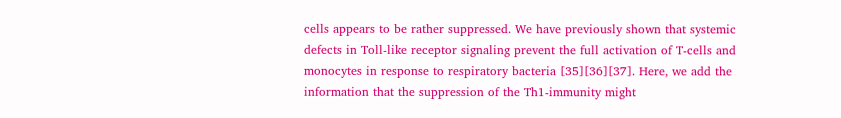cells appears to be rather suppressed. We have previously shown that systemic defects in Toll-like receptor signaling prevent the full activation of T-cells and monocytes in response to respiratory bacteria [35][36][37]. Here, we add the information that the suppression of the Th1-immunity might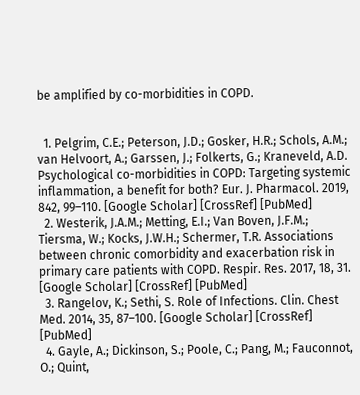be amplified by co-morbidities in COPD.


  1. Pelgrim, C.E.; Peterson, J.D.; Gosker, H.R.; Schols, A.M.; van Helvoort, A.; Garssen, J.; Folkerts, G.; Kraneveld, A.D. Psychological co-morbidities in COPD: Targeting systemic inflammation, a benefit for both? Eur. J. Pharmacol. 2019, 842, 99–110. [Google Scholar] [CrossRef] [PubMed]
  2. Westerik, J.A.M.; Metting, E.I.; Van Boven, J.F.M.; Tiersma, W.; Kocks, J.W.H.; Schermer, T.R. Associations between chronic comorbidity and exacerbation risk in primary care patients with COPD. Respir. Res. 2017, 18, 31. [Google Scholar] [CrossRef] [PubMed]
  3. Rangelov, K.; Sethi, S. Role of Infections. Clin. Chest Med. 2014, 35, 87–100. [Google Scholar] [CrossRef] [PubMed]
  4. Gayle, A.; Dickinson, S.; Poole, C.; Pang, M.; Fauconnot, O.; Quint,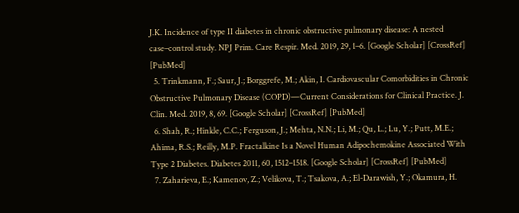J.K. Incidence of type II diabetes in chronic obstructive pulmonary disease: A nested case–control study. NPJ Prim. Care Respir. Med. 2019, 29, 1–6. [Google Scholar] [CrossRef] [PubMed]
  5. Trinkmann, F.; Saur, J.; Borggrefe, M.; Akin, I. Cardiovascular Comorbidities in Chronic Obstructive Pulmonary Disease (COPD)—Current Considerations for Clinical Practice. J. Clin. Med. 2019, 8, 69. [Google Scholar] [CrossRef] [PubMed]
  6. Shah, R.; Hinkle, C.C.; Ferguson, J.; Mehta, N.N.; Li, M.; Qu, L.; Lu, Y.; Putt, M.E.; Ahima, R.S.; Reilly, M.P. Fractalkine Is a Novel Human Adipochemokine Associated With Type 2 Diabetes. Diabetes 2011, 60, 1512–1518. [Google Scholar] [CrossRef] [PubMed]
  7. Zaharieva, E.; Kamenov, Z.; Velikova, T.; Tsakova, A.; El-Darawish, Y.; Okamura, H.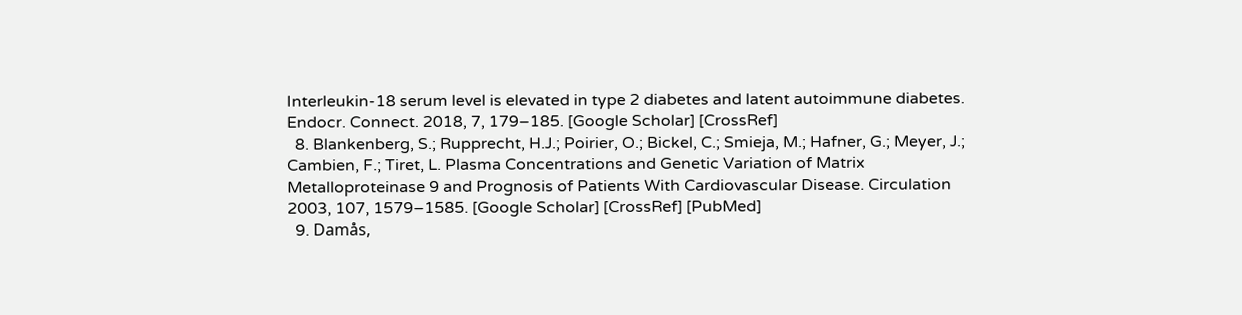Interleukin-18 serum level is elevated in type 2 diabetes and latent autoimmune diabetes. Endocr. Connect. 2018, 7, 179–185. [Google Scholar] [CrossRef]
  8. Blankenberg, S.; Rupprecht, H.J.; Poirier, O.; Bickel, C.; Smieja, M.; Hafner, G.; Meyer, J.; Cambien, F.; Tiret, L. Plasma Concentrations and Genetic Variation of Matrix Metalloproteinase 9 and Prognosis of Patients With Cardiovascular Disease. Circulation 2003, 107, 1579–1585. [Google Scholar] [CrossRef] [PubMed]
  9. Damås,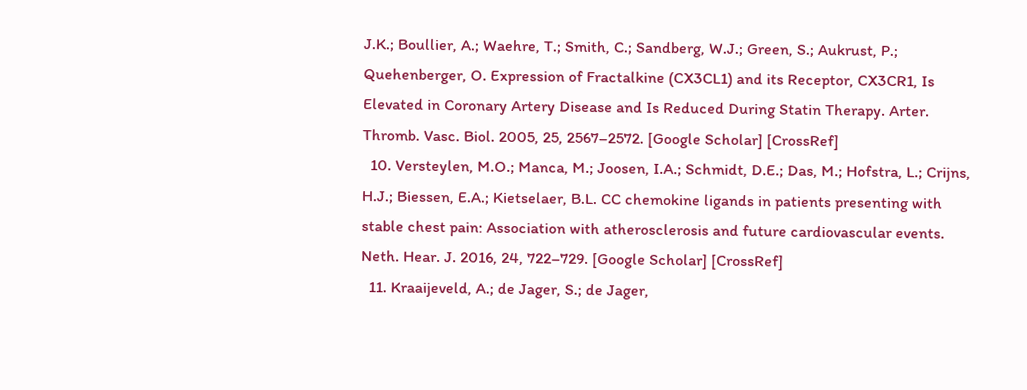J.K.; Boullier, A.; Waehre, T.; Smith, C.; Sandberg, W.J.; Green, S.; Aukrust, P.; Quehenberger, O. Expression of Fractalkine (CX3CL1) and its Receptor, CX3CR1, Is Elevated in Coronary Artery Disease and Is Reduced During Statin Therapy. Arter. Thromb. Vasc. Biol. 2005, 25, 2567–2572. [Google Scholar] [CrossRef]
  10. Versteylen, M.O.; Manca, M.; Joosen, I.A.; Schmidt, D.E.; Das, M.; Hofstra, L.; Crijns, H.J.; Biessen, E.A.; Kietselaer, B.L. CC chemokine ligands in patients presenting with stable chest pain: Association with atherosclerosis and future cardiovascular events. Neth. Hear. J. 2016, 24, 722–729. [Google Scholar] [CrossRef]
  11. Kraaijeveld, A.; de Jager, S.; de Jager,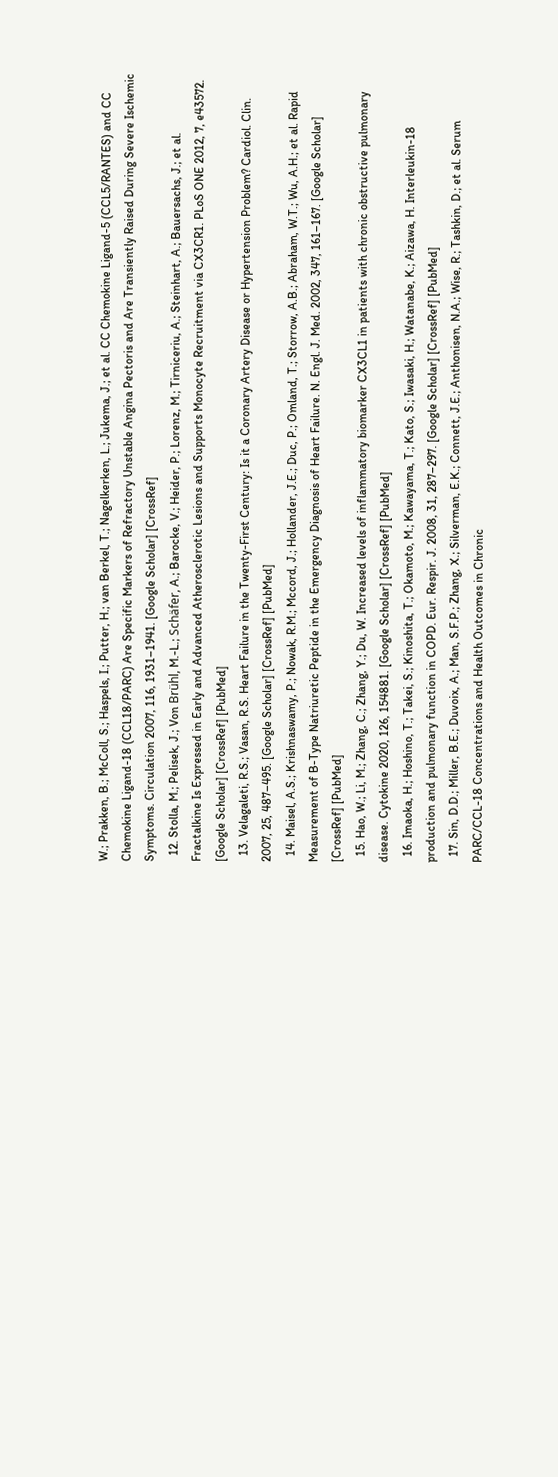W.; Prakken, B.; McColl, S.; Haspels, I.; Putter, H.; van Berkel, T.; Nagelkerken, L.; Jukema, J.; et al. CC Chemokine Ligand-5 (CCL5/RANTES) and CC Chemokine Ligand-18 (CCL18/PARC) Are Specific Markers of Refractory Unstable Angina Pectoris and Are Transiently Raised During Severe Ischemic Symptoms. Circulation 2007, 116, 1931–1941. [Google Scholar] [CrossRef]
  12. Stolla, M.; Pelisek, J.; Von Brühl, M.-L.; Schäfer, A.; Barocke, V.; Heider, P.; Lorenz, M.; Tirniceriu, A.; Steinhart, A.; Bauersachs, J.; et al. Fractalkine Is Expressed in Early and Advanced Atherosclerotic Lesions and Supports Monocyte Recruitment via CX3CR1. PLoS ONE 2012, 7, e43572. [Google Scholar] [CrossRef] [PubMed]
  13. Velagaleti, R.S.; Vasan, R.S. Heart Failure in the Twenty-First Century: Is it a Coronary Artery Disease or Hypertension Problem? Cardiol. Clin. 2007, 25, 487–495. [Google Scholar] [CrossRef] [PubMed]
  14. Maisel, A.S.; Krishnaswamy, P.; Nowak, R.M.; Mccord, J.; Hollander, J.E.; Duc, P.; Omland, T.; Storrow, A.B.; Abraham, W.T.; Wu, A.H.; et al. Rapid Measurement of B-Type Natriuretic Peptide in the Emergency Diagnosis of Heart Failure. N. Engl. J. Med. 2002, 347, 161–167. [Google Scholar] [CrossRef] [PubMed]
  15. Hao, W.; Li, M.; Zhang, C.; Zhang, Y.; Du, W. Increased levels of inflammatory biomarker CX3CL1 in patients with chronic obstructive pulmonary disease. Cytokine 2020, 126, 154881. [Google Scholar] [CrossRef] [PubMed]
  16. Imaoka, H.; Hoshino, T.; Takei, S.; Kinoshita, T.; Okamoto, M.; Kawayama, T.; Kato, S.; Iwasaki, H.; Watanabe, K.; Aizawa, H. Interleukin-18 production and pulmonary function in COPD. Eur. Respir. J. 2008, 31, 287–297. [Google Scholar] [CrossRef] [PubMed]
  17. Sin, D.D.; Miller, B.E.; Duvoix, A.; Man, S.F.P.; Zhang, X.; Silverman, E.K.; Connett, J.E.; Anthonisen, N.A.; Wise, R.; Tashkin, D.; et al. Serum PARC/CCL-18 Concentrations and Health Outcomes in Chronic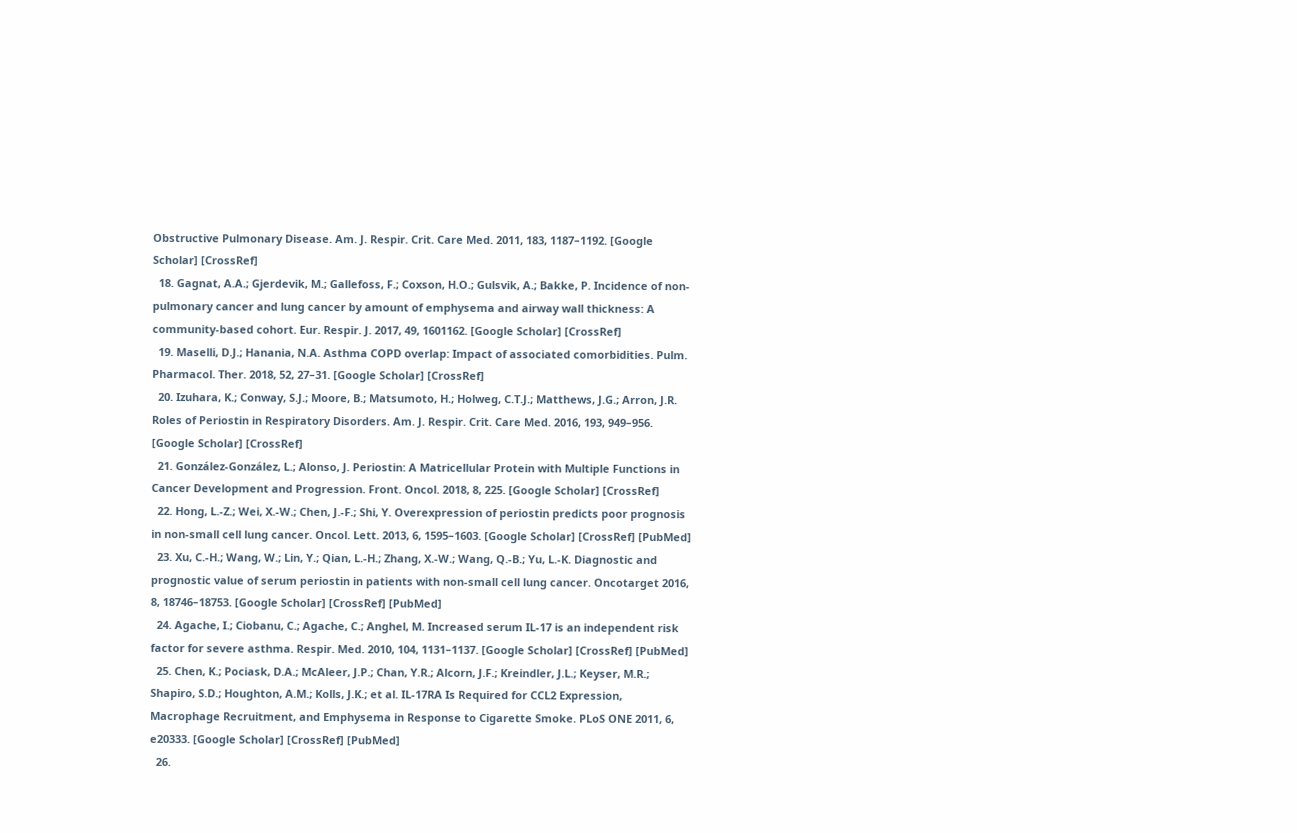Obstructive Pulmonary Disease. Am. J. Respir. Crit. Care Med. 2011, 183, 1187–1192. [Google Scholar] [CrossRef]
  18. Gagnat, A.A.; Gjerdevik, M.; Gallefoss, F.; Coxson, H.O.; Gulsvik, A.; Bakke, P. Incidence of non-pulmonary cancer and lung cancer by amount of emphysema and airway wall thickness: A community-based cohort. Eur. Respir. J. 2017, 49, 1601162. [Google Scholar] [CrossRef]
  19. Maselli, D.J.; Hanania, N.A. Asthma COPD overlap: Impact of associated comorbidities. Pulm. Pharmacol. Ther. 2018, 52, 27–31. [Google Scholar] [CrossRef]
  20. Izuhara, K.; Conway, S.J.; Moore, B.; Matsumoto, H.; Holweg, C.T.J.; Matthews, J.G.; Arron, J.R. Roles of Periostin in Respiratory Disorders. Am. J. Respir. Crit. Care Med. 2016, 193, 949–956. [Google Scholar] [CrossRef]
  21. González-González, L.; Alonso, J. Periostin: A Matricellular Protein with Multiple Functions in Cancer Development and Progression. Front. Oncol. 2018, 8, 225. [Google Scholar] [CrossRef]
  22. Hong, L.-Z.; Wei, X.-W.; Chen, J.-F.; Shi, Y. Overexpression of periostin predicts poor prognosis in non-small cell lung cancer. Oncol. Lett. 2013, 6, 1595–1603. [Google Scholar] [CrossRef] [PubMed]
  23. Xu, C.-H.; Wang, W.; Lin, Y.; Qian, L.-H.; Zhang, X.-W.; Wang, Q.-B.; Yu, L.-K. Diagnostic and prognostic value of serum periostin in patients with non-small cell lung cancer. Oncotarget 2016, 8, 18746–18753. [Google Scholar] [CrossRef] [PubMed]
  24. Agache, I.; Ciobanu, C.; Agache, C.; Anghel, M. Increased serum IL-17 is an independent risk factor for severe asthma. Respir. Med. 2010, 104, 1131–1137. [Google Scholar] [CrossRef] [PubMed]
  25. Chen, K.; Pociask, D.A.; McAleer, J.P.; Chan, Y.R.; Alcorn, J.F.; Kreindler, J.L.; Keyser, M.R.; Shapiro, S.D.; Houghton, A.M.; Kolls, J.K.; et al. IL-17RA Is Required for CCL2 Expression, Macrophage Recruitment, and Emphysema in Response to Cigarette Smoke. PLoS ONE 2011, 6, e20333. [Google Scholar] [CrossRef] [PubMed]
  26.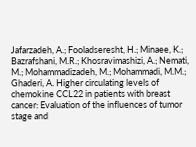Jafarzadeh, A.; Fooladseresht, H.; Minaee, K.; Bazrafshani, M.R.; Khosravimashizi, A.; Nemati, M.; Mohammadizadeh, M.; Mohammadi, M.M.; Ghaderi, A. Higher circulating levels of chemokine CCL22 in patients with breast cancer: Evaluation of the influences of tumor stage and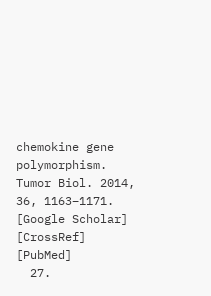chemokine gene polymorphism. Tumor Biol. 2014, 36, 1163–1171. [Google Scholar] [CrossRef] [PubMed]
  27.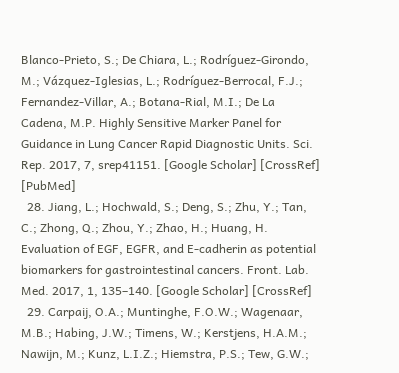Blanco-Prieto, S.; De Chiara, L.; Rodríguez-Girondo, M.; Vázquez-Iglesias, L.; Rodríguez-Berrocal, F.J.; Fernandez-Villar, A.; Botana-Rial, M.I.; De La Cadena, M.P. Highly Sensitive Marker Panel for Guidance in Lung Cancer Rapid Diagnostic Units. Sci. Rep. 2017, 7, srep41151. [Google Scholar] [CrossRef] [PubMed]
  28. Jiang, L.; Hochwald, S.; Deng, S.; Zhu, Y.; Tan, C.; Zhong, Q.; Zhou, Y.; Zhao, H.; Huang, H. Evaluation of EGF, EGFR, and E-cadherin as potential biomarkers for gastrointestinal cancers. Front. Lab. Med. 2017, 1, 135–140. [Google Scholar] [CrossRef]
  29. Carpaij, O.A.; Muntinghe, F.O.W.; Wagenaar, M.B.; Habing, J.W.; Timens, W.; Kerstjens, H.A.M.; Nawijn, M.; Kunz, L.I.Z.; Hiemstra, P.S.; Tew, G.W.;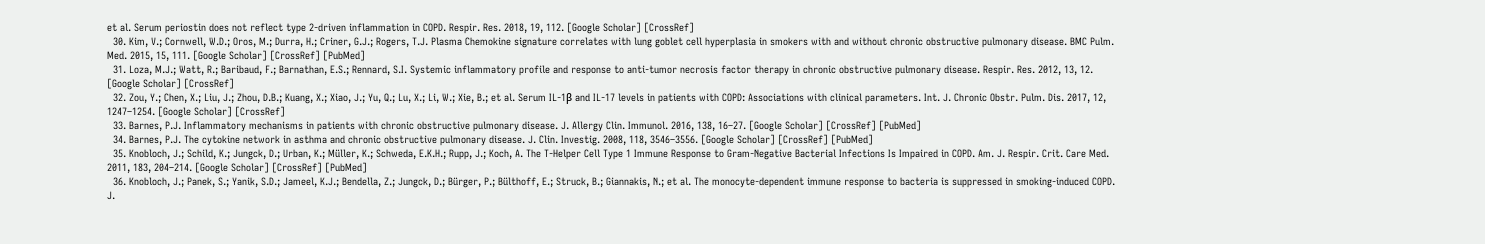et al. Serum periostin does not reflect type 2-driven inflammation in COPD. Respir. Res. 2018, 19, 112. [Google Scholar] [CrossRef]
  30. Kim, V.; Cornwell, W.D.; Oros, M.; Durra, H.; Criner, G.J.; Rogers, T.J. Plasma Chemokine signature correlates with lung goblet cell hyperplasia in smokers with and without chronic obstructive pulmonary disease. BMC Pulm. Med. 2015, 15, 111. [Google Scholar] [CrossRef] [PubMed]
  31. Loza, M.J.; Watt, R.; Baribaud, F.; Barnathan, E.S.; Rennard, S.I. Systemic inflammatory profile and response to anti-tumor necrosis factor therapy in chronic obstructive pulmonary disease. Respir. Res. 2012, 13, 12. [Google Scholar] [CrossRef]
  32. Zou, Y.; Chen, X.; Liu, J.; Zhou, D.B.; Kuang, X.; Xiao, J.; Yu, Q.; Lu, X.; Li, W.; Xie, B.; et al. Serum IL-1β and IL-17 levels in patients with COPD: Associations with clinical parameters. Int. J. Chronic Obstr. Pulm. Dis. 2017, 12, 1247–1254. [Google Scholar] [CrossRef]
  33. Barnes, P.J. Inflammatory mechanisms in patients with chronic obstructive pulmonary disease. J. Allergy Clin. Immunol. 2016, 138, 16–27. [Google Scholar] [CrossRef] [PubMed]
  34. Barnes, P.J. The cytokine network in asthma and chronic obstructive pulmonary disease. J. Clin. Investig. 2008, 118, 3546–3556. [Google Scholar] [CrossRef] [PubMed]
  35. Knobloch, J.; Schild, K.; Jungck, D.; Urban, K.; Müller, K.; Schweda, E.K.H.; Rupp, J.; Koch, A. The T-Helper Cell Type 1 Immune Response to Gram-Negative Bacterial Infections Is Impaired in COPD. Am. J. Respir. Crit. Care Med. 2011, 183, 204–214. [Google Scholar] [CrossRef] [PubMed]
  36. Knobloch, J.; Panek, S.; Yanik, S.D.; Jameel, K.J.; Bendella, Z.; Jungck, D.; Bürger, P.; Bülthoff, E.; Struck, B.; Giannakis, N.; et al. The monocyte-dependent immune response to bacteria is suppressed in smoking-induced COPD. J.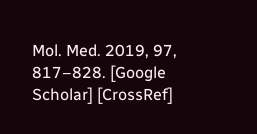Mol. Med. 2019, 97, 817–828. [Google Scholar] [CrossRef]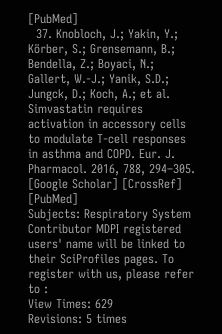[PubMed]
  37. Knobloch, J.; Yakin, Y.; Körber, S.; Grensemann, B.; Bendella, Z.; Boyaci, N.; Gallert, W.-J.; Yanik, S.D.; Jungck, D.; Koch, A.; et al. Simvastatin requires activation in accessory cells to modulate T-cell responses in asthma and COPD. Eur. J. Pharmacol. 2016, 788, 294–305. [Google Scholar] [CrossRef] [PubMed]
Subjects: Respiratory System
Contributor MDPI registered users' name will be linked to their SciProfiles pages. To register with us, please refer to :
View Times: 629
Revisions: 5 times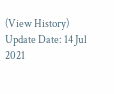(View History)
Update Date: 14 Jul 2021